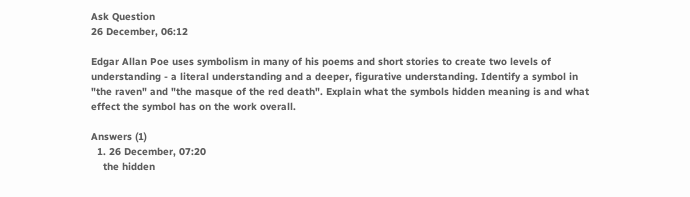Ask Question
26 December, 06:12

Edgar Allan Poe uses symbolism in many of his poems and short stories to create two levels of understanding - a literal understanding and a deeper, figurative understanding. Identify a symbol in "the raven" and "the masque of the red death". Explain what the symbols hidden meaning is and what effect the symbol has on the work overall.

Answers (1)
  1. 26 December, 07:20
    the hidden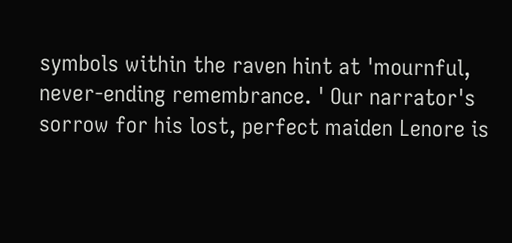symbols within the raven hint at 'mournful, never-ending remembrance. ' Our narrator's sorrow for his lost, perfect maiden Lenore is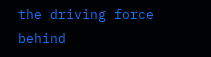the driving force behind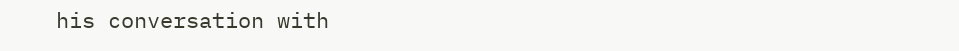his conversation with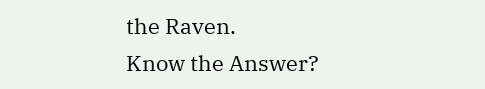the Raven.
Know the Answer?